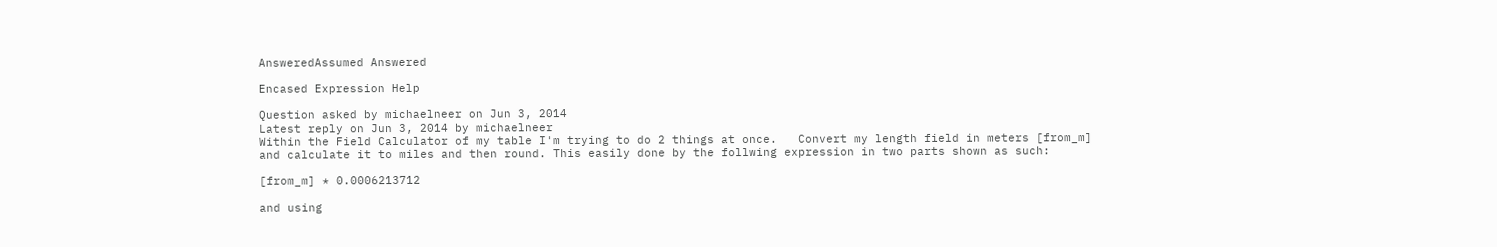AnsweredAssumed Answered

Encased Expression Help

Question asked by michaelneer on Jun 3, 2014
Latest reply on Jun 3, 2014 by michaelneer
Within the Field Calculator of my table I'm trying to do 2 things at once.   Convert my length field in meters [from_m] and calculate it to miles and then round. This easily done by the follwing expression in two parts shown as such:

[from_m] * 0.0006213712

and using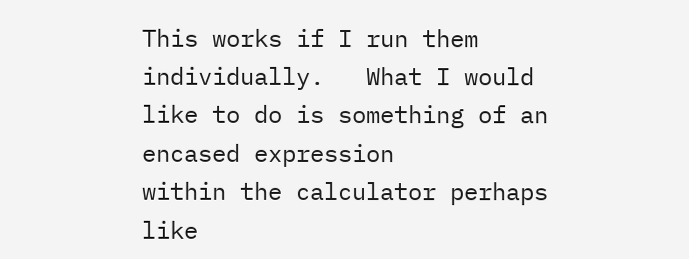This works if I run them individually.   What I would like to do is something of an encased expression
within the calculator perhaps like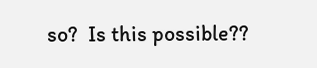so?  Is this possible??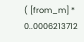( [from_m] * 0..0006213712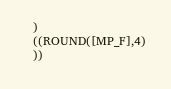) ((ROUND([MP_F],4) ))